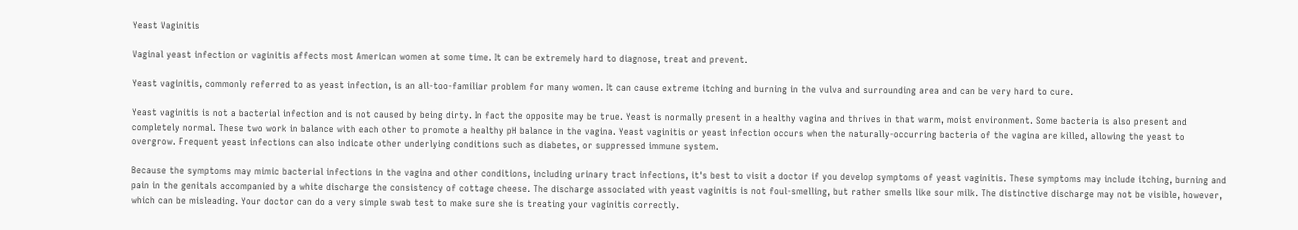Yeast Vaginitis

Vaginal yeast infection or vaginitis affects most American women at some time. It can be extremely hard to diagnose, treat and prevent.

Yeast vaginitis, commonly referred to as yeast infection, is an all-too-familiar problem for many women. It can cause extreme itching and burning in the vulva and surrounding area and can be very hard to cure.

Yeast vaginitis is not a bacterial infection and is not caused by being dirty. In fact the opposite may be true. Yeast is normally present in a healthy vagina and thrives in that warm, moist environment. Some bacteria is also present and completely normal. These two work in balance with each other to promote a healthy pH balance in the vagina. Yeast vaginitis or yeast infection occurs when the naturally-occurring bacteria of the vagina are killed, allowing the yeast to overgrow. Frequent yeast infections can also indicate other underlying conditions such as diabetes, or suppressed immune system.

Because the symptoms may mimic bacterial infections in the vagina and other conditions, including urinary tract infections, it's best to visit a doctor if you develop symptoms of yeast vaginitis. These symptoms may include itching, burning and pain in the genitals accompanied by a white discharge the consistency of cottage cheese. The discharge associated with yeast vaginitis is not foul-smelling, but rather smells like sour milk. The distinctive discharge may not be visible, however, which can be misleading. Your doctor can do a very simple swab test to make sure she is treating your vaginitis correctly.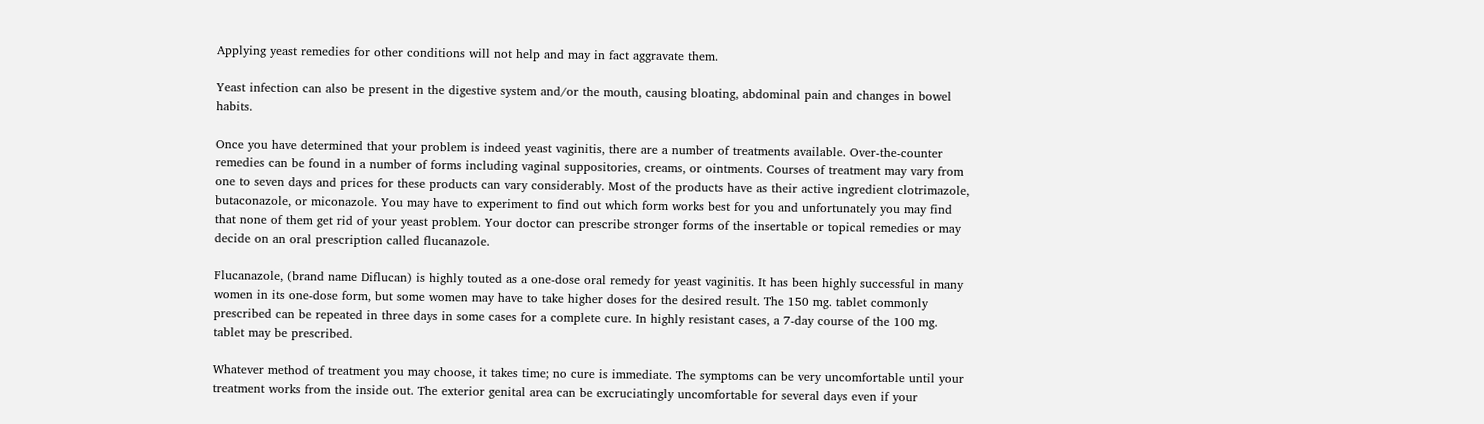Applying yeast remedies for other conditions will not help and may in fact aggravate them.

Yeast infection can also be present in the digestive system and/or the mouth, causing bloating, abdominal pain and changes in bowel habits.

Once you have determined that your problem is indeed yeast vaginitis, there are a number of treatments available. Over-the-counter remedies can be found in a number of forms including vaginal suppositories, creams, or ointments. Courses of treatment may vary from one to seven days and prices for these products can vary considerably. Most of the products have as their active ingredient clotrimazole, butaconazole, or miconazole. You may have to experiment to find out which form works best for you and unfortunately you may find that none of them get rid of your yeast problem. Your doctor can prescribe stronger forms of the insertable or topical remedies or may decide on an oral prescription called flucanazole.

Flucanazole, (brand name Diflucan) is highly touted as a one-dose oral remedy for yeast vaginitis. It has been highly successful in many women in its one-dose form, but some women may have to take higher doses for the desired result. The 150 mg. tablet commonly prescribed can be repeated in three days in some cases for a complete cure. In highly resistant cases, a 7-day course of the 100 mg. tablet may be prescribed.

Whatever method of treatment you may choose, it takes time; no cure is immediate. The symptoms can be very uncomfortable until your treatment works from the inside out. The exterior genital area can be excruciatingly uncomfortable for several days even if your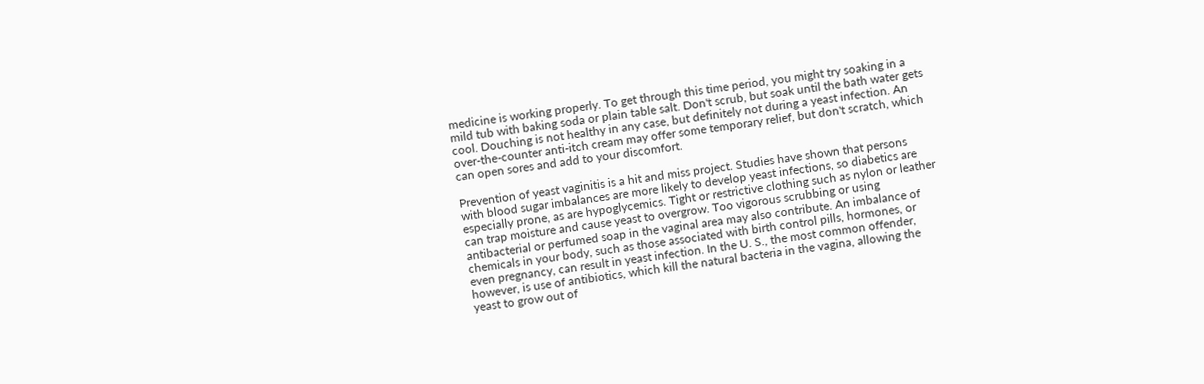medicine is working properly. To get through this time period, you might try soaking in a mild tub with baking soda or plain table salt. Don't scrub, but soak until the bath water gets cool. Douching is not healthy in any case, but definitely not during a yeast infection. An over-the-counter anti-itch cream may offer some temporary relief, but don't scratch, which can open sores and add to your discomfort.

Prevention of yeast vaginitis is a hit and miss project. Studies have shown that persons with blood sugar imbalances are more likely to develop yeast infections, so diabetics are especially prone, as are hypoglycemics. Tight or restrictive clothing such as nylon or leather can trap moisture and cause yeast to overgrow. Too vigorous scrubbing or using antibacterial or perfumed soap in the vaginal area may also contribute. An imbalance of chemicals in your body, such as those associated with birth control pills, hormones, or even pregnancy, can result in yeast infection. In the U. S., the most common offender, however, is use of antibiotics, which kill the natural bacteria in the vagina, allowing the yeast to grow out of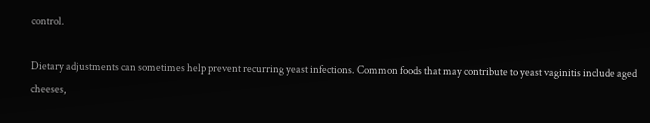control.

Dietary adjustments can sometimes help prevent recurring yeast infections. Common foods that may contribute to yeast vaginitis include aged cheeses,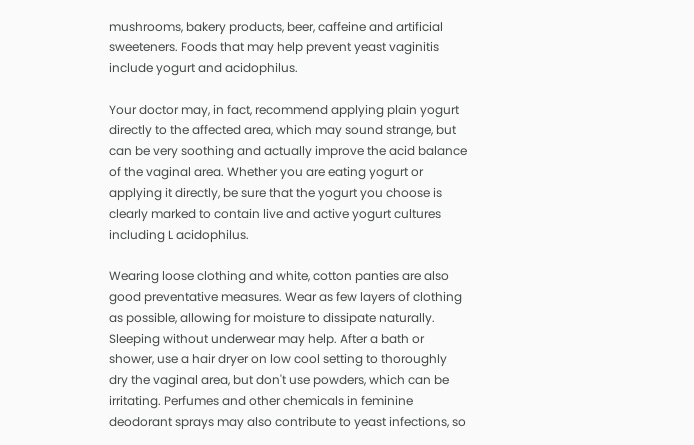mushrooms, bakery products, beer, caffeine and artificial sweeteners. Foods that may help prevent yeast vaginitis include yogurt and acidophilus.

Your doctor may, in fact, recommend applying plain yogurt directly to the affected area, which may sound strange, but can be very soothing and actually improve the acid balance of the vaginal area. Whether you are eating yogurt or applying it directly, be sure that the yogurt you choose is clearly marked to contain live and active yogurt cultures including L acidophilus.

Wearing loose clothing and white, cotton panties are also good preventative measures. Wear as few layers of clothing as possible, allowing for moisture to dissipate naturally. Sleeping without underwear may help. After a bath or shower, use a hair dryer on low cool setting to thoroughly dry the vaginal area, but don't use powders, which can be irritating. Perfumes and other chemicals in feminine deodorant sprays may also contribute to yeast infections, so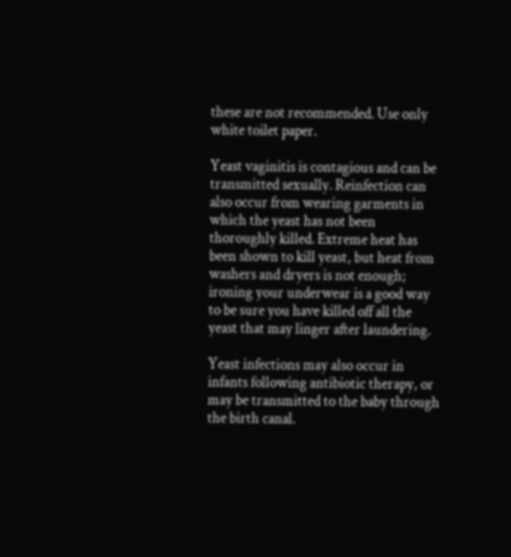these are not recommended. Use only white toilet paper.

Yeast vaginitis is contagious and can be transmitted sexually. Reinfection can also occur from wearing garments in which the yeast has not been thoroughly killed. Extreme heat has been shown to kill yeast, but heat from washers and dryers is not enough; ironing your underwear is a good way to be sure you have killed off all the yeast that may linger after laundering.

Yeast infections may also occur in infants following antibiotic therapy, or may be transmitted to the baby through the birth canal.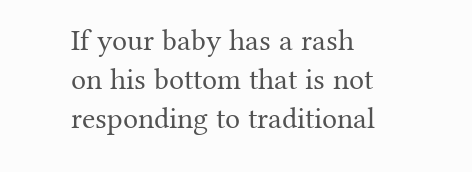If your baby has a rash on his bottom that is not responding to traditional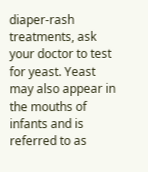diaper-rash treatments, ask your doctor to test for yeast. Yeast may also appear in the mouths of infants and is referred to as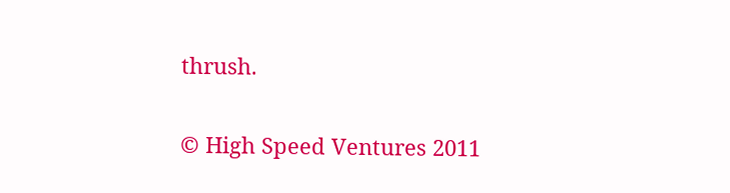thrush.

© High Speed Ventures 2011